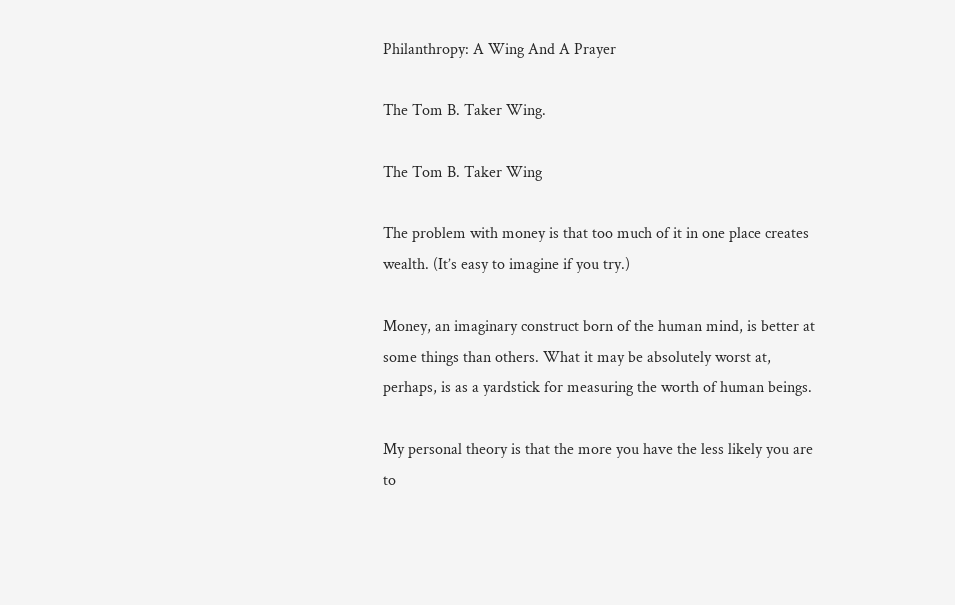Philanthropy: A Wing And A Prayer

The Tom B. Taker Wing.

The Tom B. Taker Wing

The problem with money is that too much of it in one place creates wealth. (It’s easy to imagine if you try.)

Money, an imaginary construct born of the human mind, is better at some things than others. What it may be absolutely worst at, perhaps, is as a yardstick for measuring the worth of human beings.

My personal theory is that the more you have the less likely you are to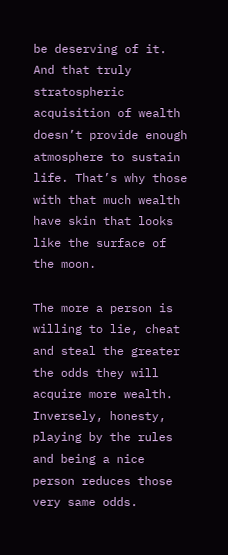be deserving of it. And that truly stratospheric acquisition of wealth doesn’t provide enough atmosphere to sustain life. That’s why those with that much wealth have skin that looks like the surface of the moon.

The more a person is willing to lie, cheat and steal the greater the odds they will acquire more wealth. Inversely, honesty, playing by the rules and being a nice person reduces those very same odds.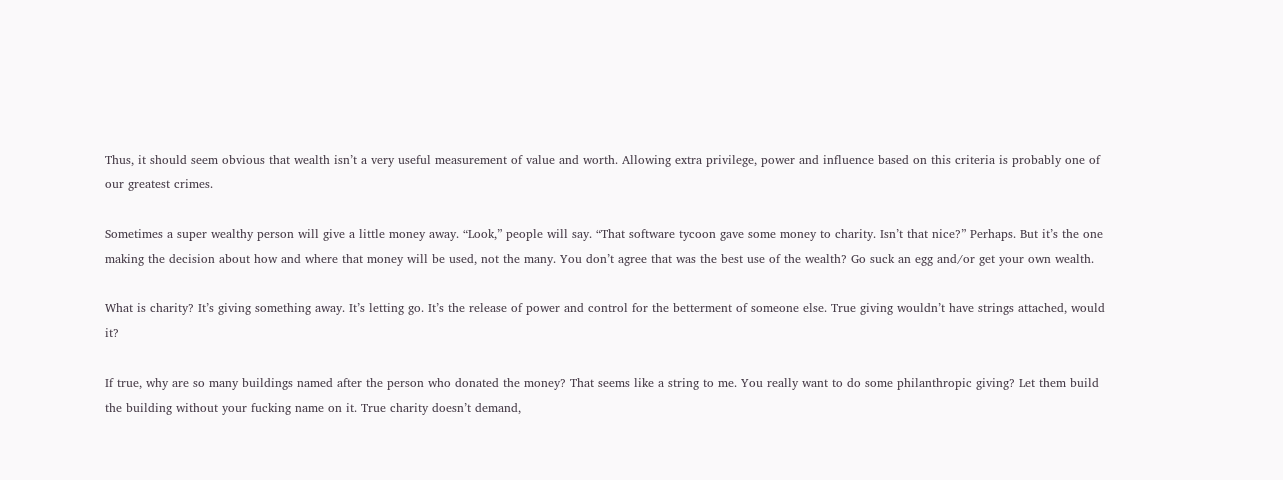Thus, it should seem obvious that wealth isn’t a very useful measurement of value and worth. Allowing extra privilege, power and influence based on this criteria is probably one of our greatest crimes.

Sometimes a super wealthy person will give a little money away. “Look,” people will say. “That software tycoon gave some money to charity. Isn’t that nice?” Perhaps. But it’s the one making the decision about how and where that money will be used, not the many. You don’t agree that was the best use of the wealth? Go suck an egg and/or get your own wealth.

What is charity? It’s giving something away. It’s letting go. It’s the release of power and control for the betterment of someone else. True giving wouldn’t have strings attached, would it?

If true, why are so many buildings named after the person who donated the money? That seems like a string to me. You really want to do some philanthropic giving? Let them build the building without your fucking name on it. True charity doesn’t demand,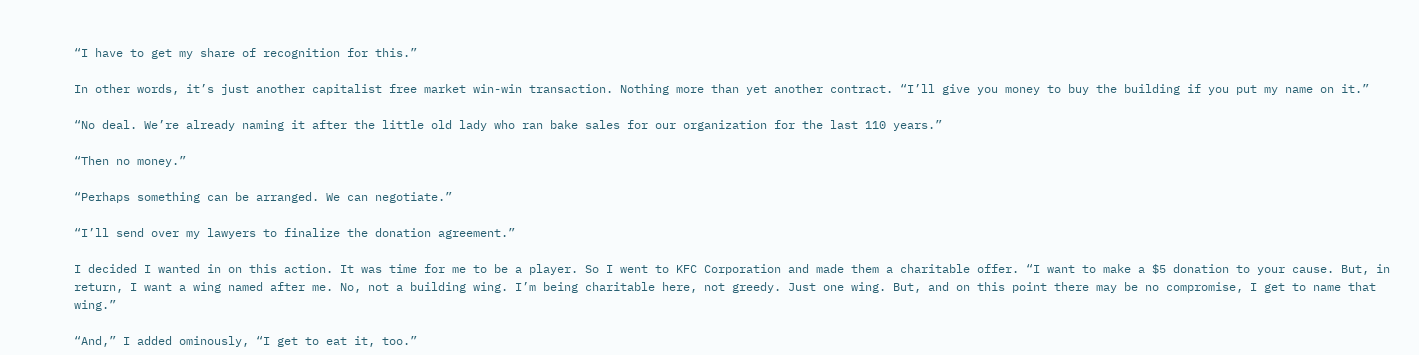“I have to get my share of recognition for this.”

In other words, it’s just another capitalist free market win-win transaction. Nothing more than yet another contract. “I’ll give you money to buy the building if you put my name on it.”

“No deal. We’re already naming it after the little old lady who ran bake sales for our organization for the last 110 years.”

“Then no money.”

“Perhaps something can be arranged. We can negotiate.”

“I’ll send over my lawyers to finalize the donation agreement.”

I decided I wanted in on this action. It was time for me to be a player. So I went to KFC Corporation and made them a charitable offer. “I want to make a $5 donation to your cause. But, in return, I want a wing named after me. No, not a building wing. I’m being charitable here, not greedy. Just one wing. But, and on this point there may be no compromise, I get to name that wing.”

“And,” I added ominously, “I get to eat it, too.”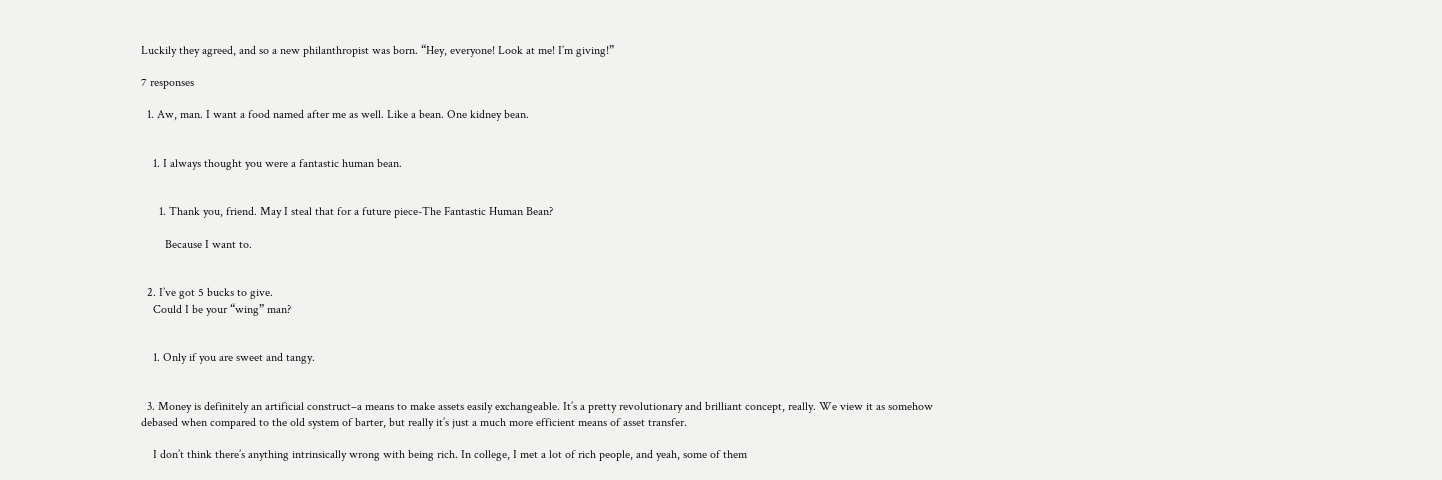Luckily they agreed, and so a new philanthropist was born. “Hey, everyone! Look at me! I’m giving!”

7 responses

  1. Aw, man. I want a food named after me as well. Like a bean. One kidney bean.


    1. I always thought you were a fantastic human bean.


      1. Thank you, friend. May I steal that for a future piece-The Fantastic Human Bean?

        Because I want to.


  2. I’ve got 5 bucks to give.
    Could I be your “wing” man?


    1. Only if you are sweet and tangy.


  3. Money is definitely an artificial construct–a means to make assets easily exchangeable. It’s a pretty revolutionary and brilliant concept, really. We view it as somehow debased when compared to the old system of barter, but really it’s just a much more efficient means of asset transfer.

    I don’t think there’s anything intrinsically wrong with being rich. In college, I met a lot of rich people, and yeah, some of them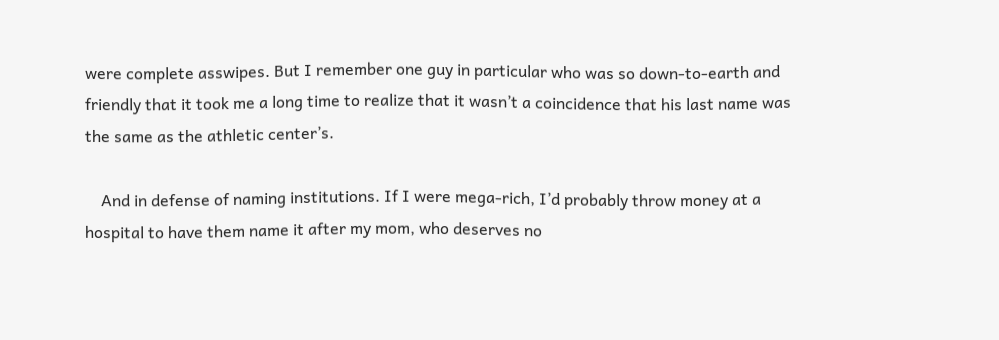were complete asswipes. But I remember one guy in particular who was so down-to-earth and friendly that it took me a long time to realize that it wasn’t a coincidence that his last name was the same as the athletic center’s.

    And in defense of naming institutions. If I were mega-rich, I’d probably throw money at a hospital to have them name it after my mom, who deserves no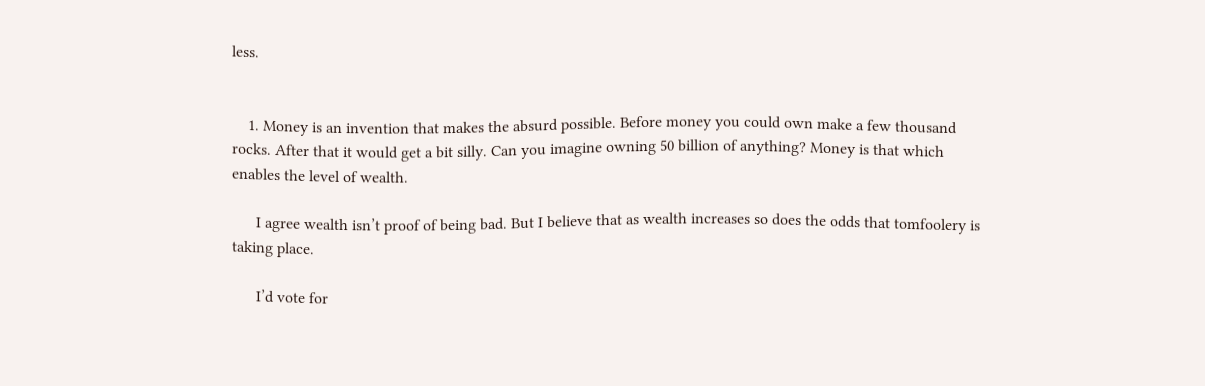less.


    1. Money is an invention that makes the absurd possible. Before money you could own make a few thousand rocks. After that it would get a bit silly. Can you imagine owning 50 billion of anything? Money is that which enables the level of wealth.

      I agree wealth isn’t proof of being bad. But I believe that as wealth increases so does the odds that tomfoolery is taking place.

      I’d vote for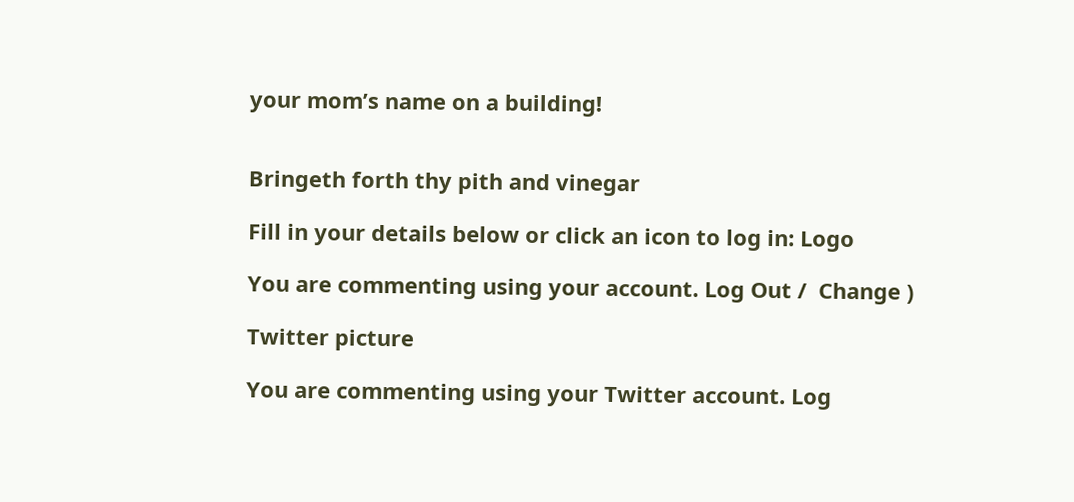your mom’s name on a building!


Bringeth forth thy pith and vinegar

Fill in your details below or click an icon to log in: Logo

You are commenting using your account. Log Out /  Change )

Twitter picture

You are commenting using your Twitter account. Log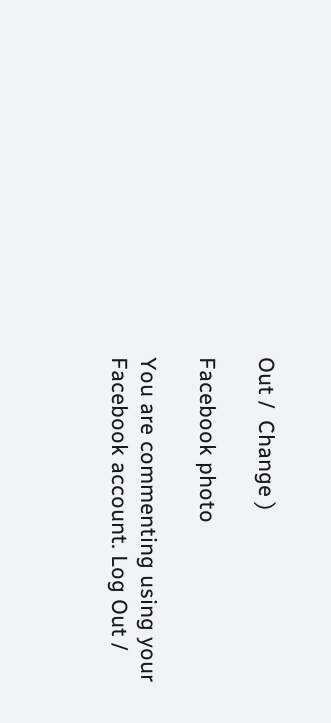Out /  Change )

Facebook photo

You are commenting using your Facebook account. Log Out /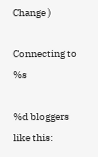Change )

Connecting to %s

%d bloggers like this: